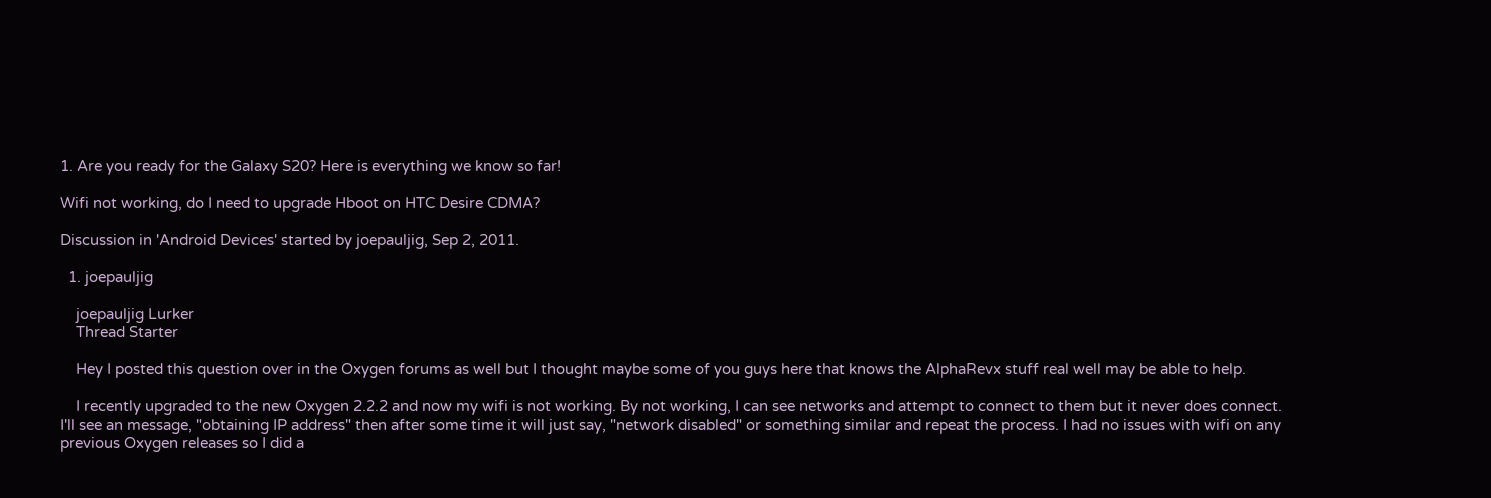1. Are you ready for the Galaxy S20? Here is everything we know so far!

Wifi not working, do I need to upgrade Hboot on HTC Desire CDMA?

Discussion in 'Android Devices' started by joepauljig, Sep 2, 2011.

  1. joepauljig

    joepauljig Lurker
    Thread Starter

    Hey I posted this question over in the Oxygen forums as well but I thought maybe some of you guys here that knows the AlphaRevx stuff real well may be able to help.

    I recently upgraded to the new Oxygen 2.2.2 and now my wifi is not working. By not working, I can see networks and attempt to connect to them but it never does connect. I'll see an message, "obtaining IP address" then after some time it will just say, "network disabled" or something similar and repeat the process. I had no issues with wifi on any previous Oxygen releases so I did a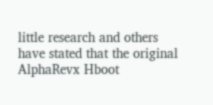little research and others have stated that the original AlphaRevx Hboot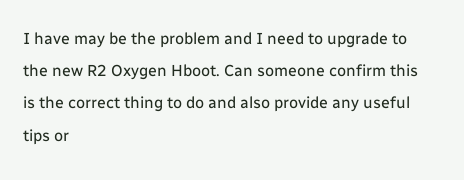I have may be the problem and I need to upgrade to the new R2 Oxygen Hboot. Can someone confirm this is the correct thing to do and also provide any useful tips or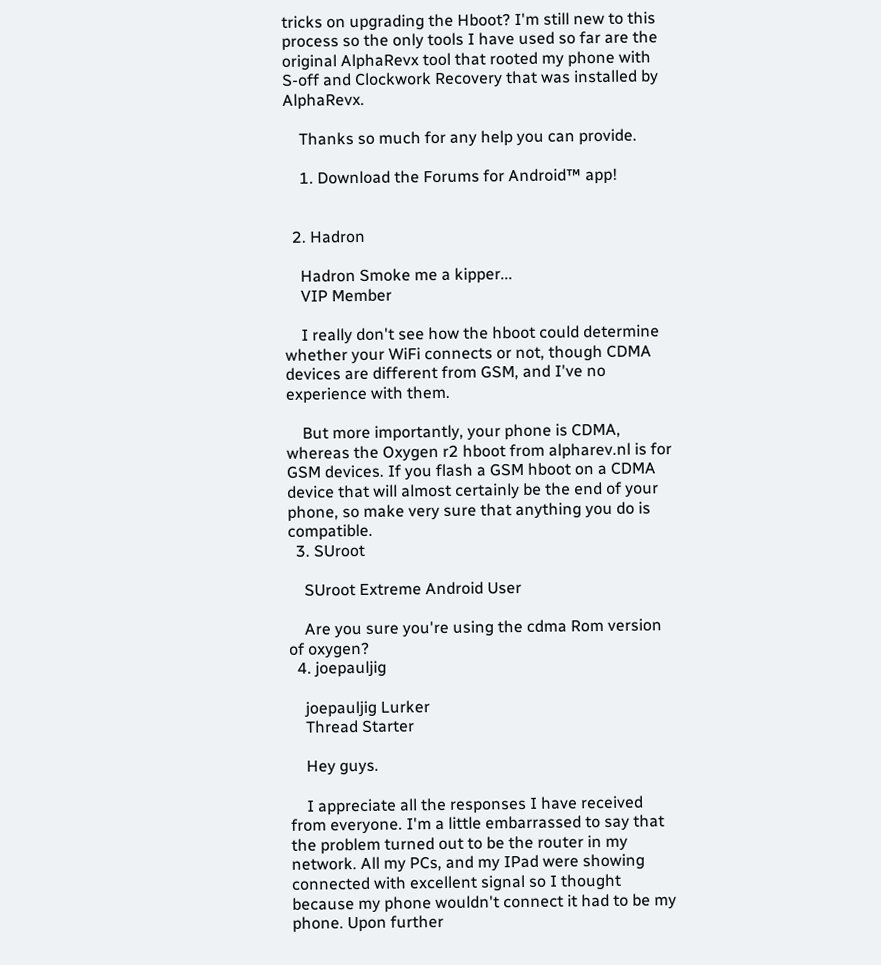tricks on upgrading the Hboot? I'm still new to this process so the only tools I have used so far are the original AlphaRevx tool that rooted my phone with S-off and Clockwork Recovery that was installed by AlphaRevx.

    Thanks so much for any help you can provide.

    1. Download the Forums for Android™ app!


  2. Hadron

    Hadron Smoke me a kipper...
    VIP Member

    I really don't see how the hboot could determine whether your WiFi connects or not, though CDMA devices are different from GSM, and I've no experience with them.

    But more importantly, your phone is CDMA, whereas the Oxygen r2 hboot from alpharev.nl is for GSM devices. If you flash a GSM hboot on a CDMA device that will almost certainly be the end of your phone, so make very sure that anything you do is compatible.
  3. SUroot

    SUroot Extreme Android User

    Are you sure you're using the cdma Rom version of oxygen?
  4. joepauljig

    joepauljig Lurker
    Thread Starter

    Hey guys.

    I appreciate all the responses I have received from everyone. I'm a little embarrassed to say that the problem turned out to be the router in my network. All my PCs, and my IPad were showing connected with excellent signal so I thought because my phone wouldn't connect it had to be my phone. Upon further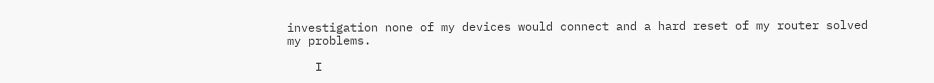investigation none of my devices would connect and a hard reset of my router solved my problems.

    I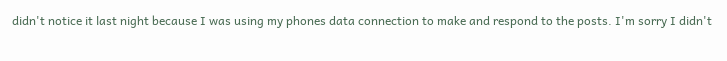didn't notice it last night because I was using my phones data connection to make and respond to the posts. I'm sorry I didn't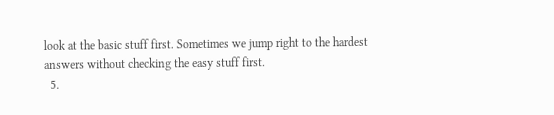look at the basic stuff first. Sometimes we jump right to the hardest answers without checking the easy stuff first.
  5.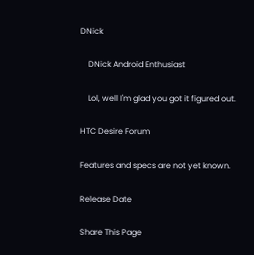DNick

    DNick Android Enthusiast

    Lol, well I'm glad you got it figured out.

HTC Desire Forum

Features and specs are not yet known.

Release Date

Share This Page